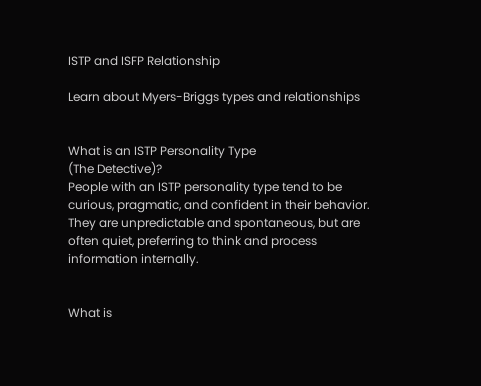ISTP and ISFP Relationship

Learn about Myers-Briggs types and relationships


What is an ISTP Personality Type
(The Detective)?
People with an ISTP personality type tend to be curious, pragmatic, and confident in their behavior. They are unpredictable and spontaneous, but are often quiet, preferring to think and process information internally.


What is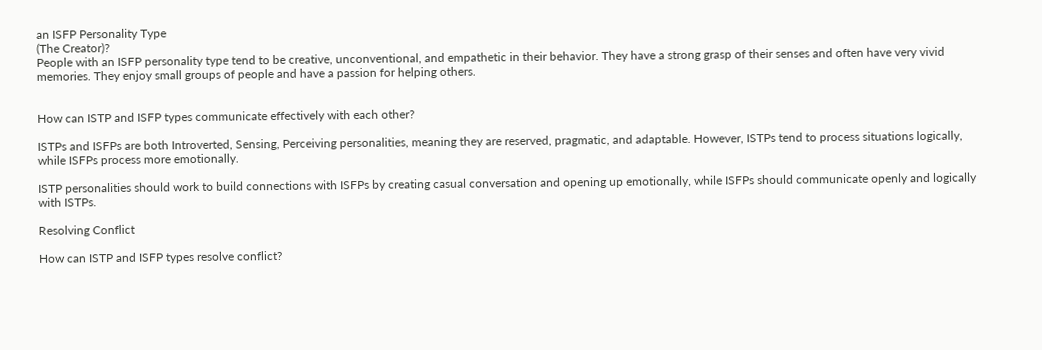an ISFP Personality Type
(The Creator)?
People with an ISFP personality type tend to be creative, unconventional, and empathetic in their behavior. They have a strong grasp of their senses and often have very vivid memories. They enjoy small groups of people and have a passion for helping others.


How can ISTP and ISFP types communicate effectively with each other?

ISTPs and ISFPs are both Introverted, Sensing, Perceiving personalities, meaning they are reserved, pragmatic, and adaptable. However, ISTPs tend to process situations logically, while ISFPs process more emotionally.

ISTP personalities should work to build connections with ISFPs by creating casual conversation and opening up emotionally, while ISFPs should communicate openly and logically with ISTPs.

Resolving Conflict

How can ISTP and ISFP types resolve conflict?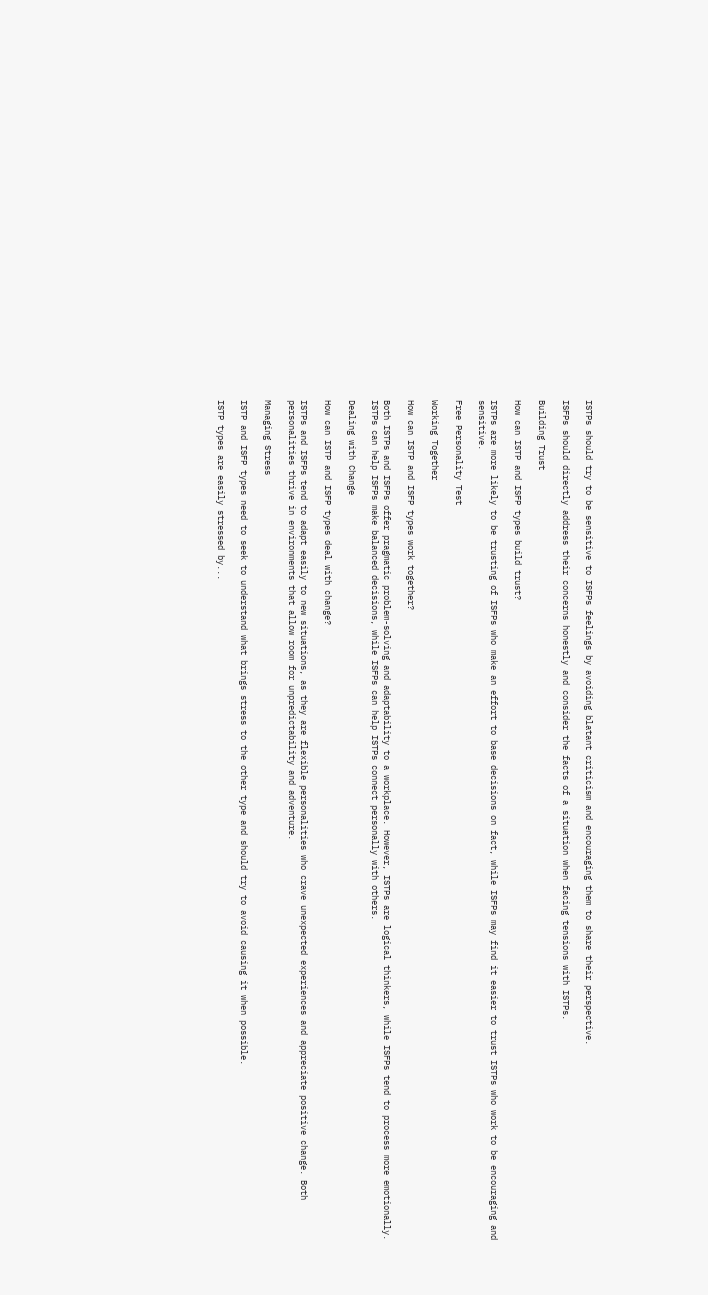ISTPs should try to be sensitive to ISFPs feelings by avoiding blatant criticism and encouraging them to share their perspective.

ISFPs should directly address their concerns honestly and consider the facts of a situation when facing tensions with ISTPs.

Building Trust

How can ISTP and ISFP types build trust?

ISTPs are more likely to be trusting of ISFPs who make an effort to base decisions on fact, while ISFPs may find it easier to trust ISTPs who work to be encouraging and sensitive.

Free Personality Test

Working Together

How can ISTP and ISFP types work together?

Both ISTPs and ISFPs offer pragmatic problem-solving and adaptability to a workplace. However, ISTPs are logical thinkers, while ISFPs tend to process more emotionally. ISTPs can help ISFPs make balanced decisions, while ISFPs can help ISTPs connect personally with others.

Dealing with Change

How can ISTP and ISFP types deal with change?

ISTPs and ISFPs tend to adapt easily to new situations, as they are flexible personalities who crave unexpected experiences and appreciate positive change. Both personalities thrive in environments that allow room for unpredictability and adventure.

Managing Stress

ISTP and ISFP types need to seek to understand what brings stress to the other type and should try to avoid causing it when possible.

ISTP types are easily stressed by...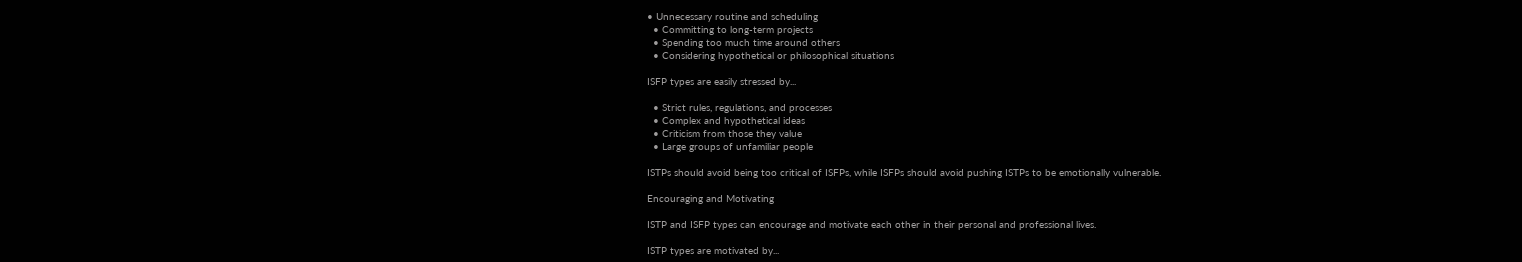• Unnecessary routine and scheduling
  • Committing to long-term projects
  • Spending too much time around others
  • Considering hypothetical or philosophical situations

ISFP types are easily stressed by...

  • Strict rules, regulations, and processes
  • Complex and hypothetical ideas
  • Criticism from those they value
  • Large groups of unfamiliar people

ISTPs should avoid being too critical of ISFPs, while ISFPs should avoid pushing ISTPs to be emotionally vulnerable.

Encouraging and Motivating

ISTP and ISFP types can encourage and motivate each other in their personal and professional lives.

ISTP types are motivated by...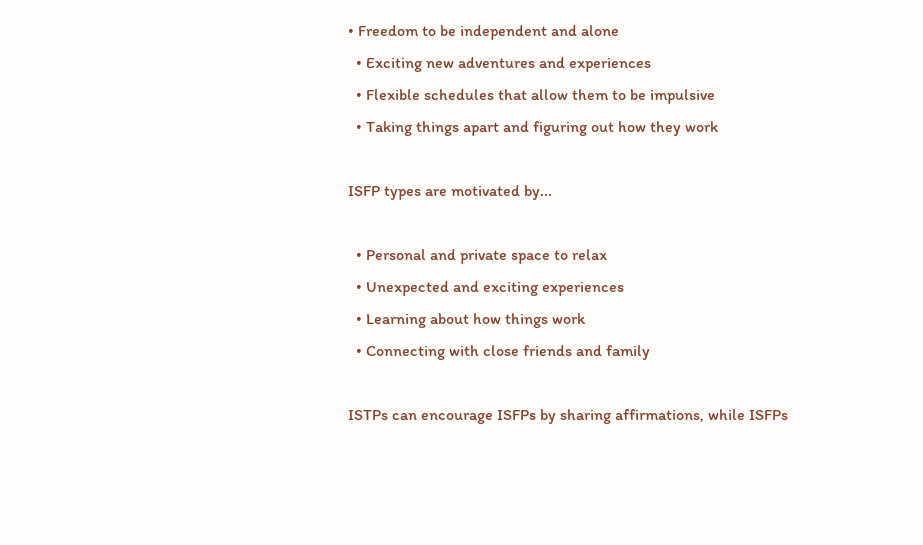• Freedom to be independent and alone
  • Exciting new adventures and experiences
  • Flexible schedules that allow them to be impulsive
  • Taking things apart and figuring out how they work

ISFP types are motivated by...

  • Personal and private space to relax
  • Unexpected and exciting experiences
  • Learning about how things work
  • Connecting with close friends and family

ISTPs can encourage ISFPs by sharing affirmations, while ISFPs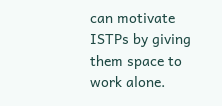can motivate ISTPs by giving them space to work alone.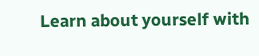Learn about yourself with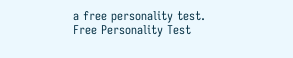a free personality test.
Free Personality Test